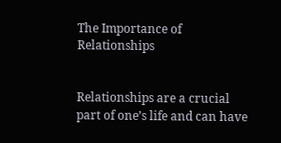The Importance of Relationships


Relationships are a crucial part of one’s life and can have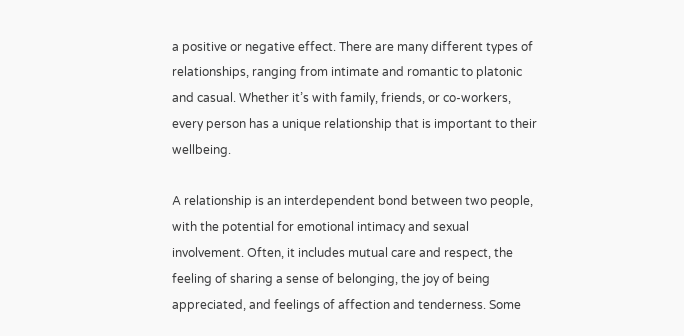a positive or negative effect. There are many different types of relationships, ranging from intimate and romantic to platonic and casual. Whether it’s with family, friends, or co-workers, every person has a unique relationship that is important to their wellbeing.

A relationship is an interdependent bond between two people, with the potential for emotional intimacy and sexual involvement. Often, it includes mutual care and respect, the feeling of sharing a sense of belonging, the joy of being appreciated, and feelings of affection and tenderness. Some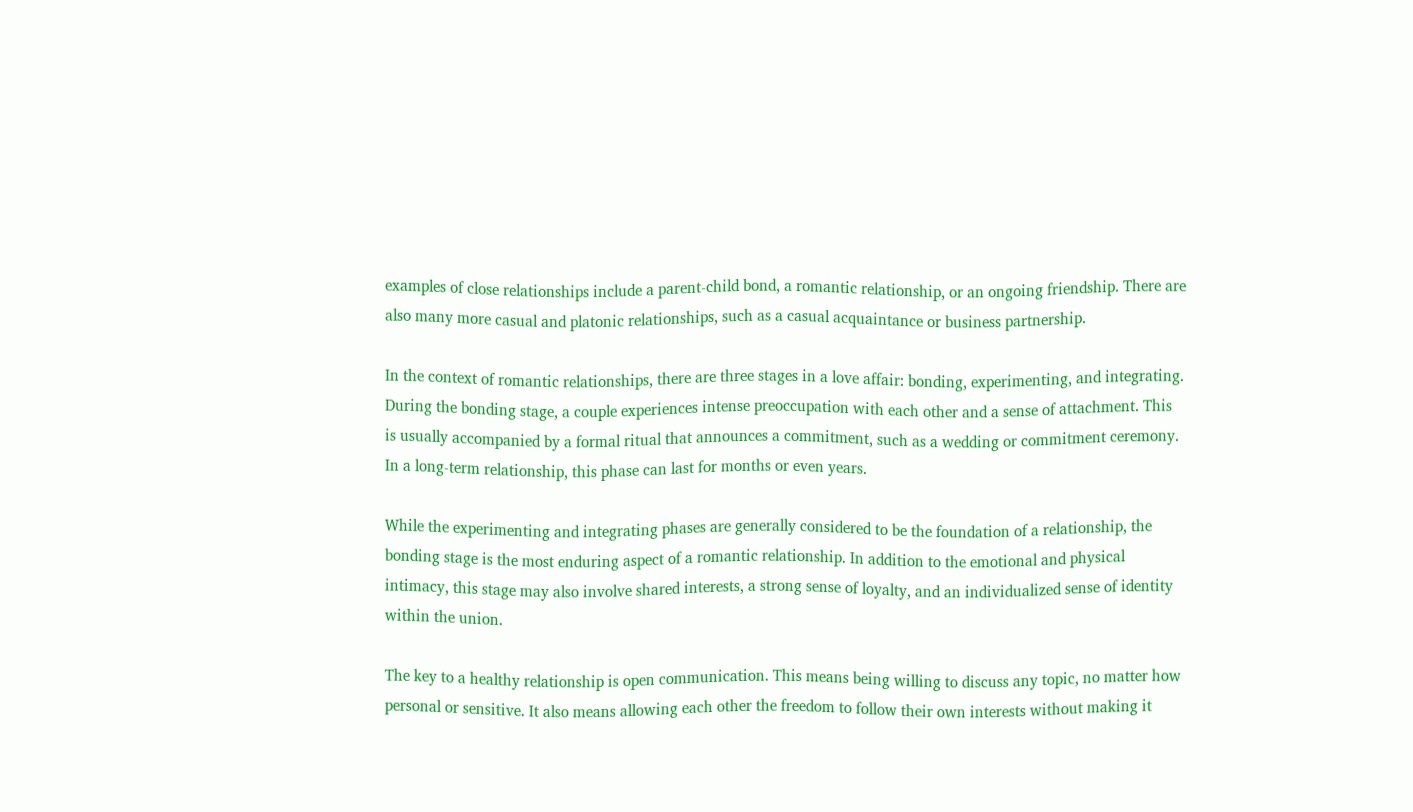examples of close relationships include a parent-child bond, a romantic relationship, or an ongoing friendship. There are also many more casual and platonic relationships, such as a casual acquaintance or business partnership.

In the context of romantic relationships, there are three stages in a love affair: bonding, experimenting, and integrating. During the bonding stage, a couple experiences intense preoccupation with each other and a sense of attachment. This is usually accompanied by a formal ritual that announces a commitment, such as a wedding or commitment ceremony. In a long-term relationship, this phase can last for months or even years.

While the experimenting and integrating phases are generally considered to be the foundation of a relationship, the bonding stage is the most enduring aspect of a romantic relationship. In addition to the emotional and physical intimacy, this stage may also involve shared interests, a strong sense of loyalty, and an individualized sense of identity within the union.

The key to a healthy relationship is open communication. This means being willing to discuss any topic, no matter how personal or sensitive. It also means allowing each other the freedom to follow their own interests without making it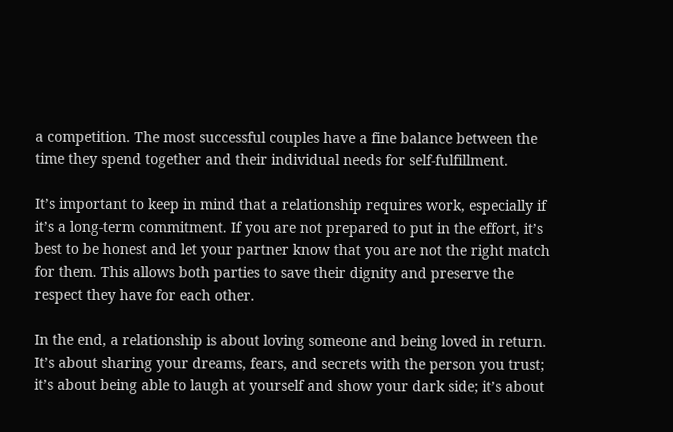a competition. The most successful couples have a fine balance between the time they spend together and their individual needs for self-fulfillment.

It’s important to keep in mind that a relationship requires work, especially if it’s a long-term commitment. If you are not prepared to put in the effort, it’s best to be honest and let your partner know that you are not the right match for them. This allows both parties to save their dignity and preserve the respect they have for each other.

In the end, a relationship is about loving someone and being loved in return. It’s about sharing your dreams, fears, and secrets with the person you trust; it’s about being able to laugh at yourself and show your dark side; it’s about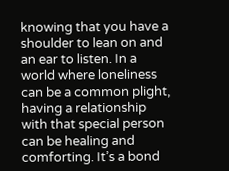knowing that you have a shoulder to lean on and an ear to listen. In a world where loneliness can be a common plight, having a relationship with that special person can be healing and comforting. It’s a bond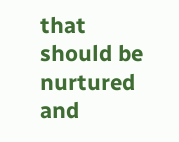that should be nurtured and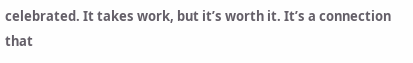celebrated. It takes work, but it’s worth it. It’s a connection that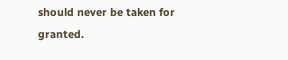should never be taken for granted.